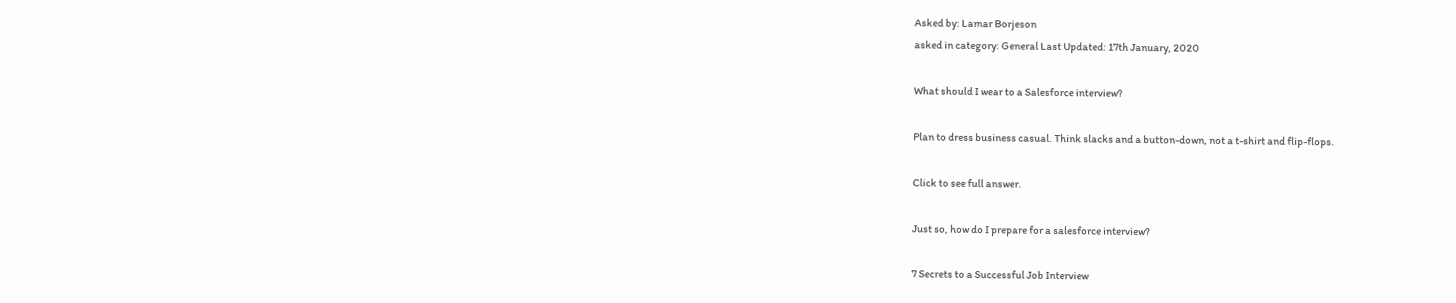Asked by: Lamar Borjeson
asked in category: General Last Updated: 17th January, 2020

What should I wear to a Salesforce interview?

Plan to dress business casual. Think slacks and a button-down, not a t-shirt and flip-flops.

Click to see full answer.

Just so, how do I prepare for a salesforce interview?

7 Secrets to a Successful Job Interview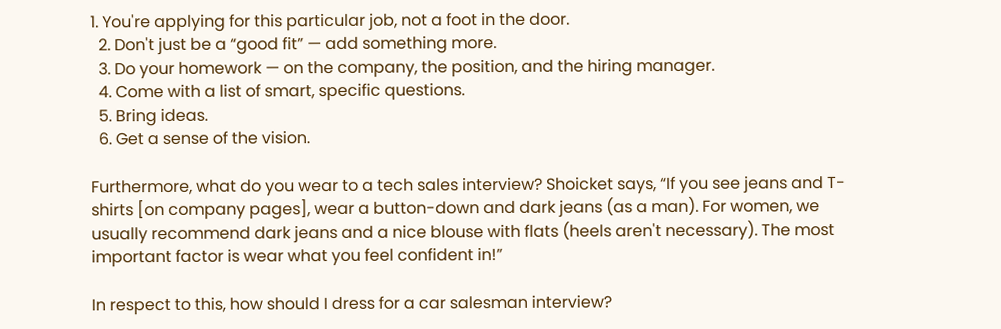1. You're applying for this particular job, not a foot in the door.
  2. Don't just be a “good fit” — add something more.
  3. Do your homework — on the company, the position, and the hiring manager.
  4. Come with a list of smart, specific questions.
  5. Bring ideas.
  6. Get a sense of the vision.

Furthermore, what do you wear to a tech sales interview? Shoicket says, “If you see jeans and T-shirts [on company pages], wear a button-down and dark jeans (as a man). For women, we usually recommend dark jeans and a nice blouse with flats (heels aren't necessary). The most important factor is wear what you feel confident in!”

In respect to this, how should I dress for a car salesman interview?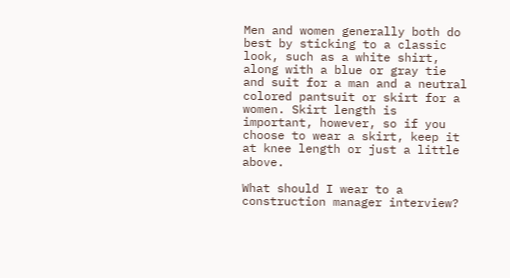Men and women generally both do best by sticking to a classic look, such as a white shirt, along with a blue or gray tie and suit for a man and a neutral colored pantsuit or skirt for a women. Skirt length is important, however, so if you choose to wear a skirt, keep it at knee length or just a little above.

What should I wear to a construction manager interview?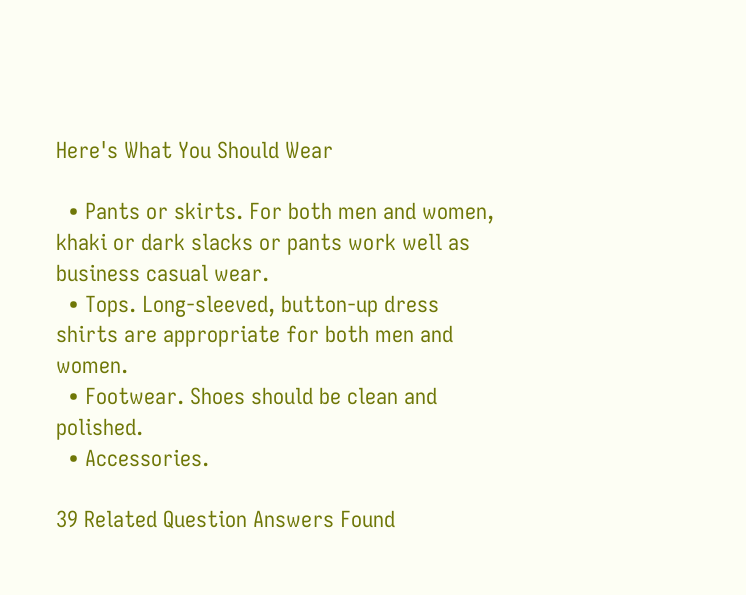Here's What You Should Wear

  • Pants or skirts. For both men and women, khaki or dark slacks or pants work well as business casual wear.
  • Tops. Long-sleeved, button-up dress shirts are appropriate for both men and women.
  • Footwear. Shoes should be clean and polished.
  • Accessories.

39 Related Question Answers Found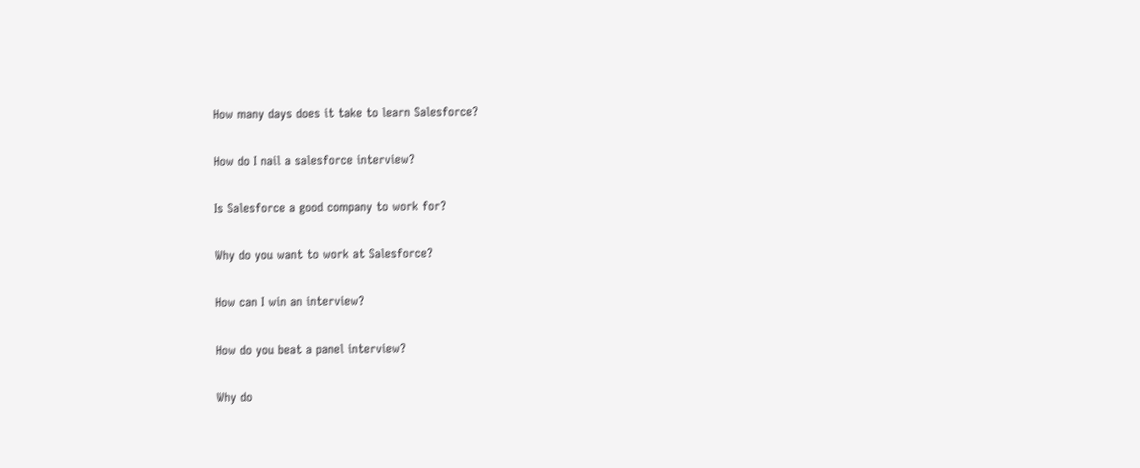How many days does it take to learn Salesforce?

How do I nail a salesforce interview?

Is Salesforce a good company to work for?

Why do you want to work at Salesforce?

How can I win an interview?

How do you beat a panel interview?

Why do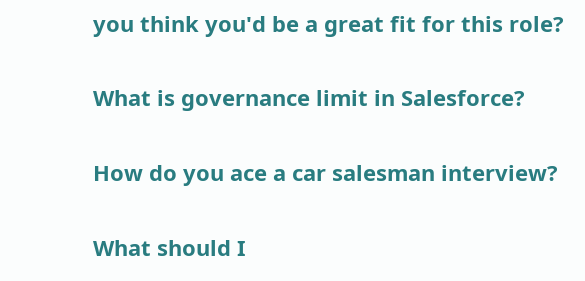you think you'd be a great fit for this role?

What is governance limit in Salesforce?

How do you ace a car salesman interview?

What should I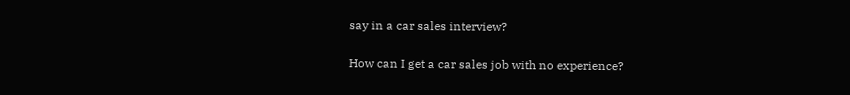say in a car sales interview?

How can I get a car sales job with no experience?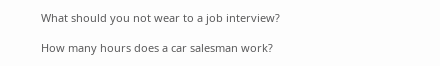What should you not wear to a job interview?

How many hours does a car salesman work?